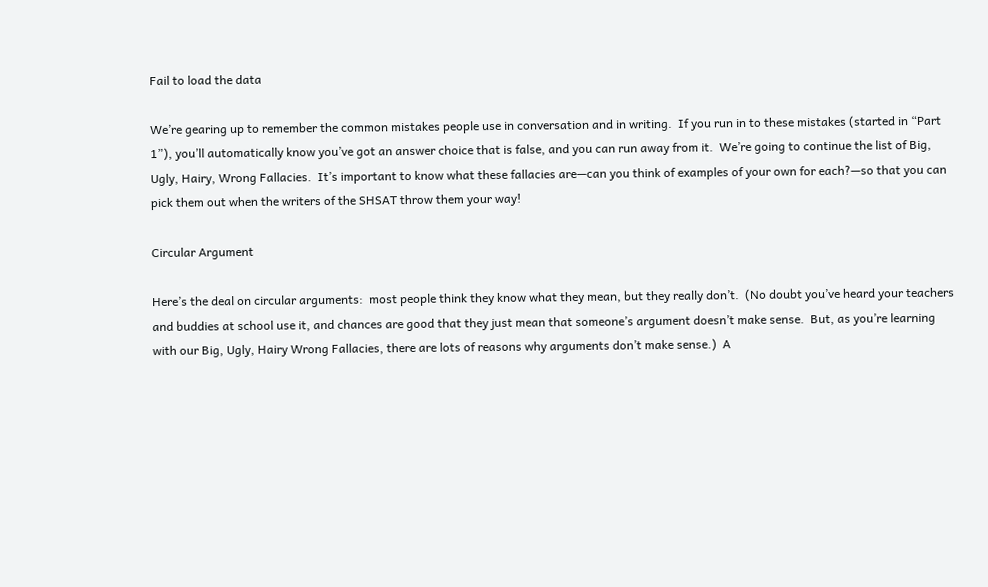Fail to load the data

We’re gearing up to remember the common mistakes people use in conversation and in writing.  If you run in to these mistakes (started in “Part 1”), you’ll automatically know you’ve got an answer choice that is false, and you can run away from it.  We’re going to continue the list of Big, Ugly, Hairy, Wrong Fallacies.  It’s important to know what these fallacies are—can you think of examples of your own for each?—so that you can pick them out when the writers of the SHSAT throw them your way!

Circular Argument

Here’s the deal on circular arguments:  most people think they know what they mean, but they really don’t.  (No doubt you’ve heard your teachers and buddies at school use it, and chances are good that they just mean that someone’s argument doesn’t make sense.  But, as you’re learning with our Big, Ugly, Hairy Wrong Fallacies, there are lots of reasons why arguments don’t make sense.)  A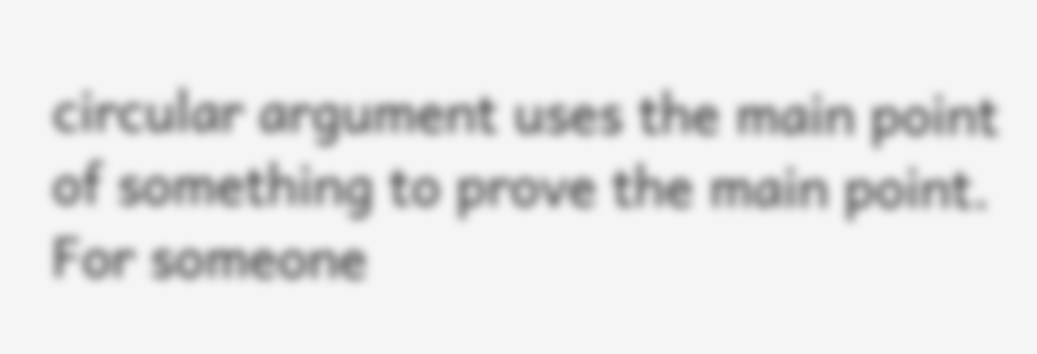circular argument uses the main point of something to prove the main point.  For someone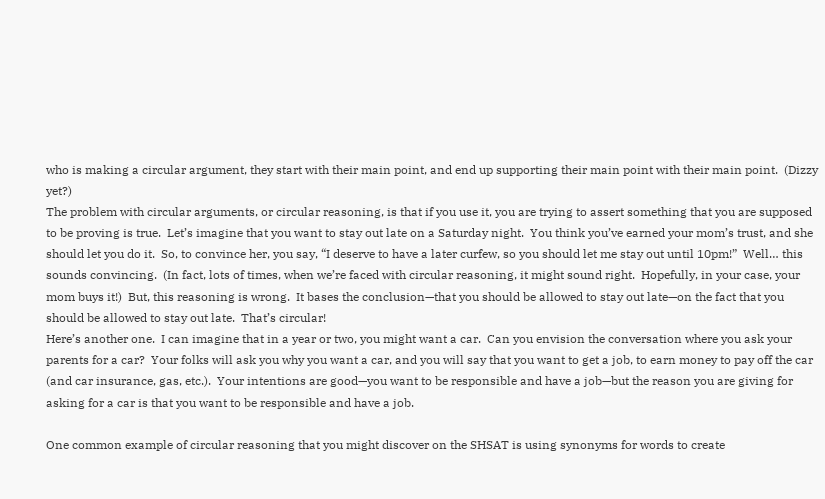who is making a circular argument, they start with their main point, and end up supporting their main point with their main point.  (Dizzy yet?)
The problem with circular arguments, or circular reasoning, is that if you use it, you are trying to assert something that you are supposed to be proving is true.  Let’s imagine that you want to stay out late on a Saturday night.  You think you’ve earned your mom’s trust, and she should let you do it.  So, to convince her, you say, “I deserve to have a later curfew, so you should let me stay out until 10pm!”  Well… this sounds convincing.  (In fact, lots of times, when we’re faced with circular reasoning, it might sound right.  Hopefully, in your case, your mom buys it!)  But, this reasoning is wrong.  It bases the conclusion—that you should be allowed to stay out late—on the fact that you should be allowed to stay out late.  That’s circular!
Here’s another one.  I can imagine that in a year or two, you might want a car.  Can you envision the conversation where you ask your parents for a car?  Your folks will ask you why you want a car, and you will say that you want to get a job, to earn money to pay off the car (and car insurance, gas, etc.).  Your intentions are good—you want to be responsible and have a job—but the reason you are giving for asking for a car is that you want to be responsible and have a job.

One common example of circular reasoning that you might discover on the SHSAT is using synonyms for words to create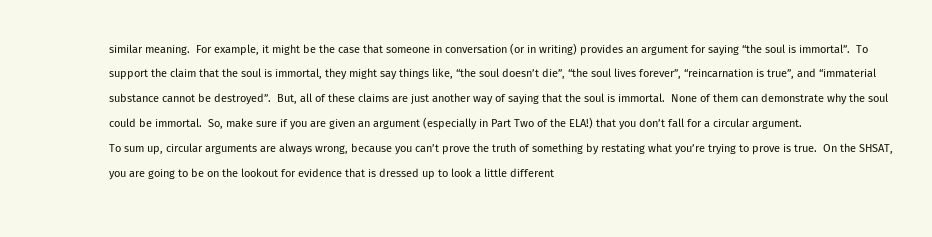similar meaning.  For example, it might be the case that someone in conversation (or in writing) provides an argument for saying “the soul is immortal”.  To support the claim that the soul is immortal, they might say things like, “the soul doesn’t die”, “the soul lives forever”, “reincarnation is true”, and “immaterial substance cannot be destroyed”.  But, all of these claims are just another way of saying that the soul is immortal.  None of them can demonstrate why the soul could be immortal.  So, make sure if you are given an argument (especially in Part Two of the ELA!) that you don’t fall for a circular argument.
To sum up, circular arguments are always wrong, because you can’t prove the truth of something by restating what you’re trying to prove is true.  On the SHSAT, you are going to be on the lookout for evidence that is dressed up to look a little different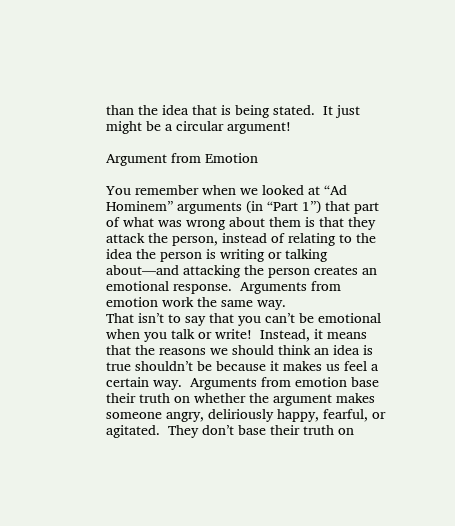than the idea that is being stated.  It just might be a circular argument!

Argument from Emotion

You remember when we looked at “Ad Hominem” arguments (in “Part 1”) that part of what was wrong about them is that they attack the person, instead of relating to the idea the person is writing or talking about—and attacking the person creates an emotional response.  Arguments from emotion work the same way.
That isn’t to say that you can’t be emotional when you talk or write!  Instead, it means that the reasons we should think an idea is true shouldn’t be because it makes us feel a certain way.  Arguments from emotion base their truth on whether the argument makes someone angry, deliriously happy, fearful, or agitated.  They don’t base their truth on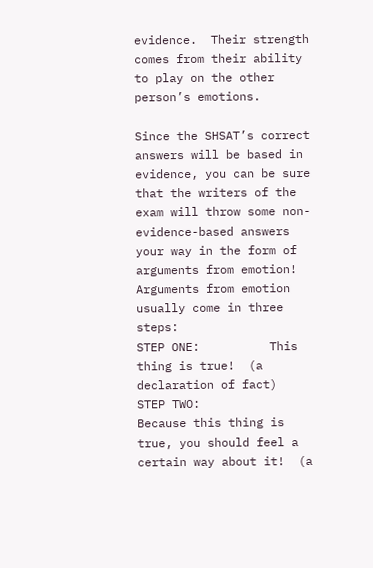evidence.  Their strength comes from their ability to play on the other person’s emotions.

Since the SHSAT’s correct answers will be based in evidence, you can be sure that the writers of the exam will throw some non-evidence-based answers your way in the form of arguments from emotion!  Arguments from emotion usually come in three steps:
STEP ONE:          This thing is true!  (a declaration of fact)
STEP TWO:          Because this thing is true, you should feel a certain way about it!  (a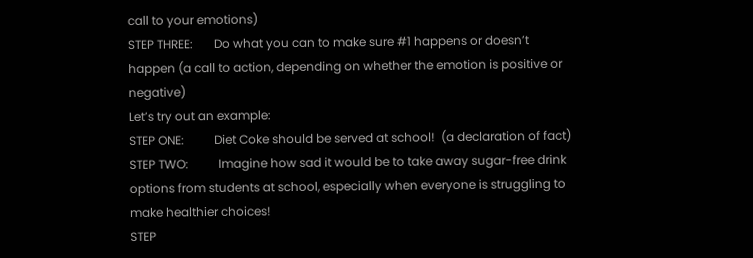call to your emotions)
STEP THREE:       Do what you can to make sure #1 happens or doesn’t happen (a call to action, depending on whether the emotion is positive or negative)
Let’s try out an example:
STEP ONE:          Diet Coke should be served at school!  (a declaration of fact)
STEP TWO:          Imagine how sad it would be to take away sugar-free drink options from students at school, especially when everyone is struggling to make healthier choices!
STEP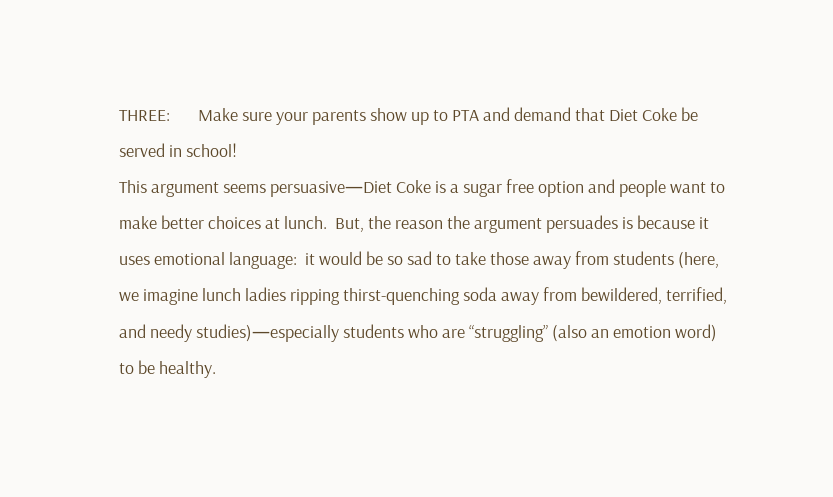THREE:       Make sure your parents show up to PTA and demand that Diet Coke be served in school!
This argument seems persuasive—Diet Coke is a sugar free option and people want to make better choices at lunch.  But, the reason the argument persuades is because it uses emotional language:  it would be so sad to take those away from students (here, we imagine lunch ladies ripping thirst-quenching soda away from bewildered, terrified, and needy studies)—especially students who are “struggling” (also an emotion word) to be healthy.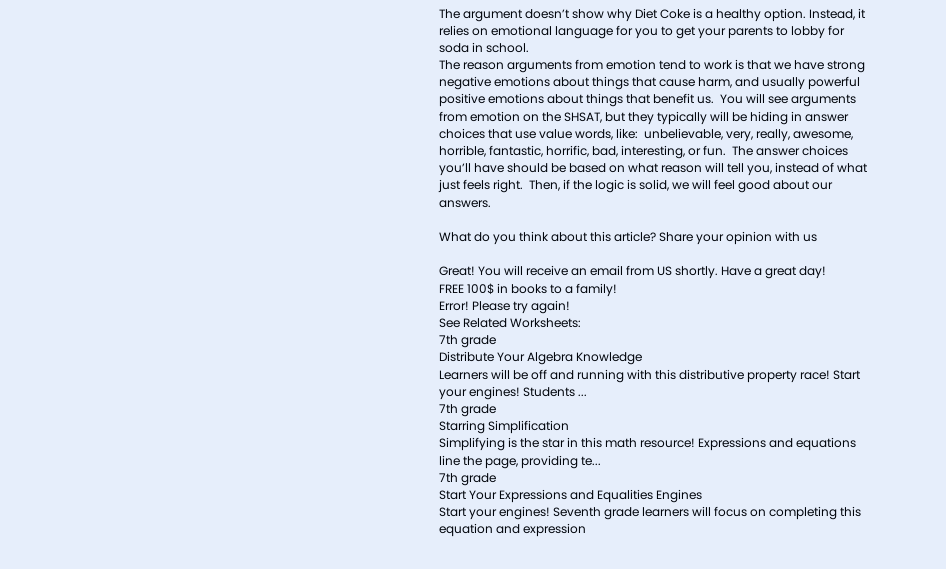The argument doesn’t show why Diet Coke is a healthy option. Instead, it relies on emotional language for you to get your parents to lobby for soda in school.
The reason arguments from emotion tend to work is that we have strong negative emotions about things that cause harm, and usually powerful positive emotions about things that benefit us.  You will see arguments from emotion on the SHSAT, but they typically will be hiding in answer choices that use value words, like:  unbelievable, very, really, awesome, horrible, fantastic, horrific, bad, interesting, or fun.  The answer choices you’ll have should be based on what reason will tell you, instead of what just feels right.  Then, if the logic is solid, we will feel good about our answers.

What do you think about this article? Share your opinion with us

Great! You will receive an email from US shortly. Have a great day!
FREE 100$ in books to a family!
Error! Please try again!
See Related Worksheets:
7th grade
Distribute Your Algebra Knowledge
Learners will be off and running with this distributive property race! Start your engines! Students ...
7th grade
Starring Simplification
Simplifying is the star in this math resource! Expressions and equations line the page, providing te...
7th grade
Start Your Expressions and Equalities Engines
Start your engines! Seventh grade learners will focus on completing this equation and expression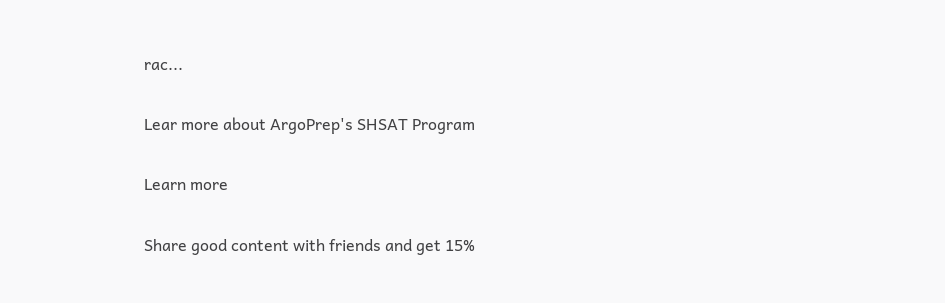rac...

Lear more about ArgoPrep's SHSAT Program

Learn more

Share good content with friends and get 15%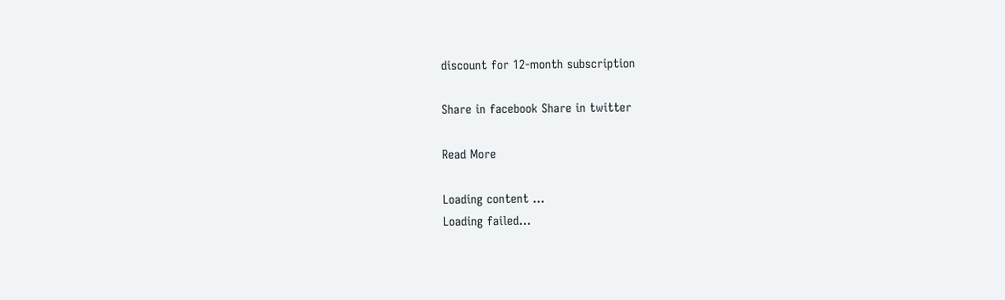discount for 12-month subscription

Share in facebook Share in twitter

Read More

Loading content ...
Loading failed...